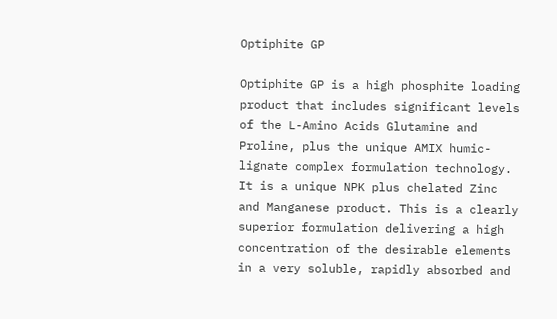Optiphite GP

Optiphite GP is a high phosphite loading product that includes significant levels of the L-Amino Acids Glutamine and Proline, plus the unique AMIX humic- lignate complex formulation technology. It is a unique NPK plus chelated Zinc and Manganese product. This is a clearly superior formulation delivering a high concentration of the desirable elements in a very soluble, rapidly absorbed and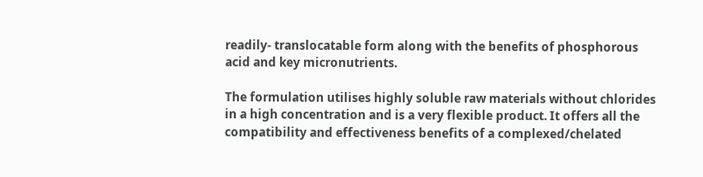readily- translocatable form along with the benefits of phosphorous acid and key micronutrients.

The formulation utilises highly soluble raw materials without chlorides in a high concentration and is a very flexible product. It offers all the compatibility and effectiveness benefits of a complexed/chelated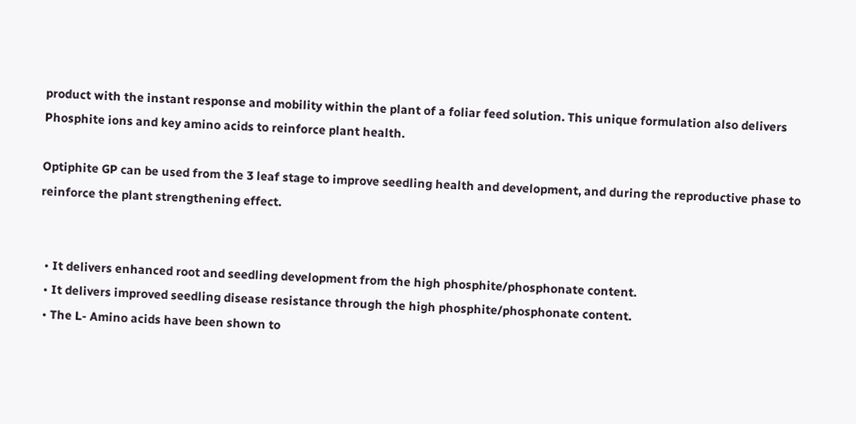product with the instant response and mobility within the plant of a foliar feed solution. This unique formulation also delivers Phosphite ions and key amino acids to reinforce plant health.

Optiphite GP can be used from the 3 leaf stage to improve seedling health and development, and during the reproductive phase to reinforce the plant strengthening effect.


  • It delivers enhanced root and seedling development from the high phosphite/phosphonate content.
  • It delivers improved seedling disease resistance through the high phosphite/phosphonate content.
  • The L- Amino acids have been shown to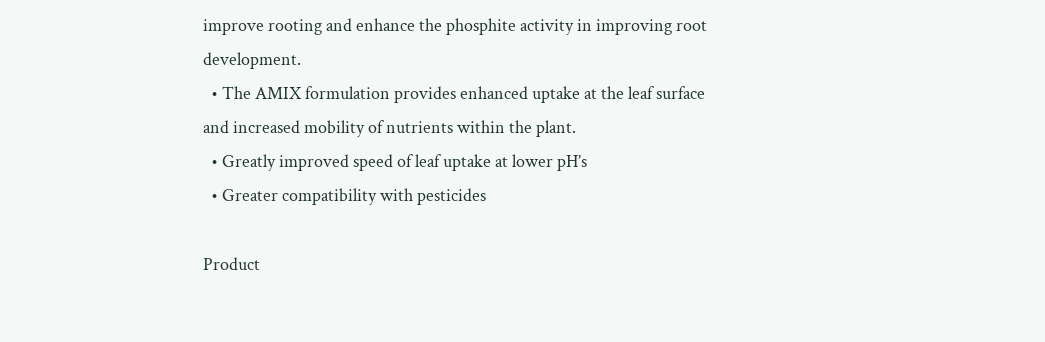improve rooting and enhance the phosphite activity in improving root development.
  • The AMIX formulation provides enhanced uptake at the leaf surface and increased mobility of nutrients within the plant.
  • Greatly improved speed of leaf uptake at lower pH’s
  • Greater compatibility with pesticides

Product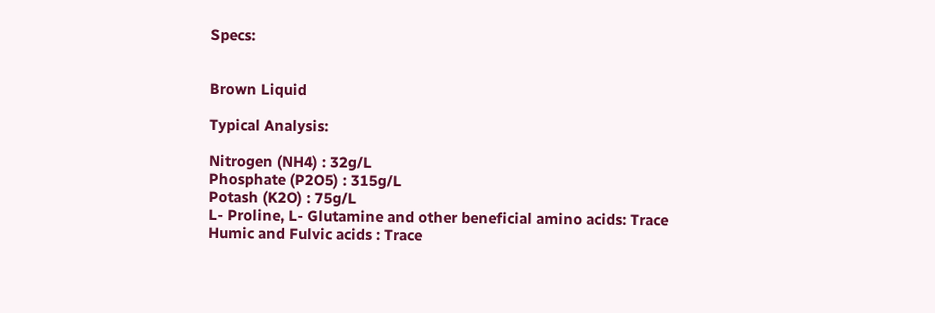Specs:


Brown Liquid

Typical Analysis:

Nitrogen (NH4) : 32g/L
Phosphate (P2O5) : 315g/L
Potash (K2O) : 75g/L
L- Proline, L- Glutamine and other beneficial amino acids: Trace
Humic and Fulvic acids : Trace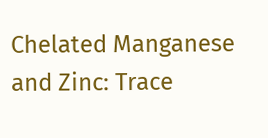Chelated Manganese and Zinc: Trace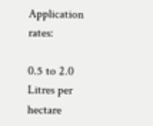Application rates:

0.5 to 2.0 Litres per hectare